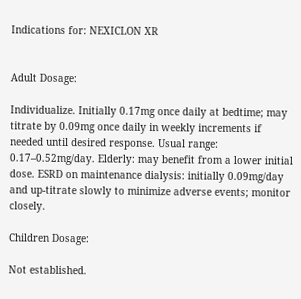Indications for: NEXICLON XR


Adult Dosage:

Individualize. Initially 0.17mg once daily at bedtime; may titrate by 0.09mg once daily in weekly increments if needed until desired response. Usual range: 0.17–0.52mg/day. Elderly: may benefit from a lower initial dose. ESRD on maintenance dialysis: initially 0.09mg/day and up-titrate slowly to minimize adverse events; monitor closely.

Children Dosage:

Not established.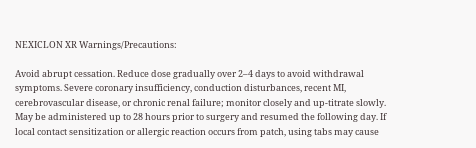NEXICLON XR Warnings/Precautions:

Avoid abrupt cessation. Reduce dose gradually over 2–4 days to avoid withdrawal symptoms. Severe coronary insufficiency, conduction disturbances, recent MI, cerebrovascular disease, or chronic renal failure; monitor closely and up-titrate slowly. May be administered up to 28 hours prior to surgery and resumed the following day. If local contact sensitization or allergic reaction occurs from patch, using tabs may cause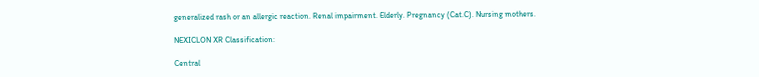generalized rash or an allergic reaction. Renal impairment. Elderly. Pregnancy (Cat.C). Nursing mothers.

NEXICLON XR Classification:

Central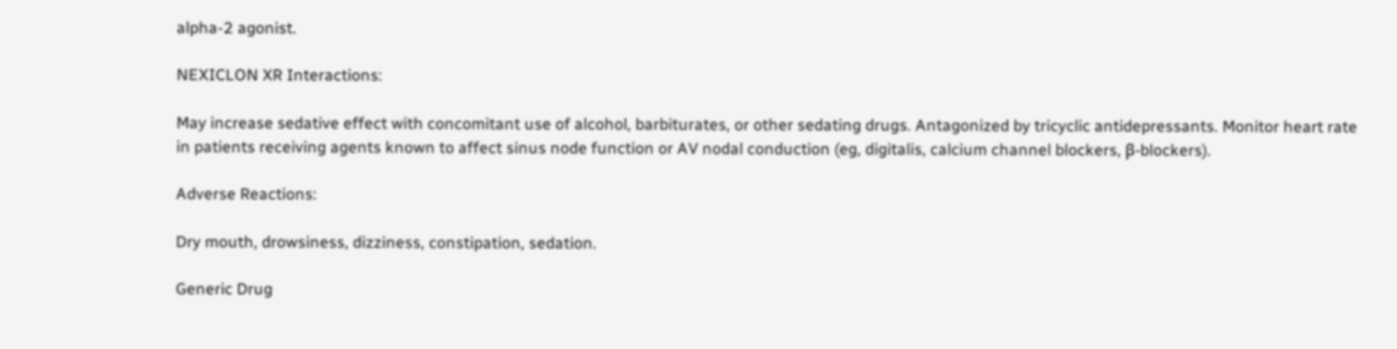alpha-2 agonist.

NEXICLON XR Interactions:

May increase sedative effect with concomitant use of alcohol, barbiturates, or other sedating drugs. Antagonized by tricyclic antidepressants. Monitor heart rate in patients receiving agents known to affect sinus node function or AV nodal conduction (eg, digitalis, calcium channel blockers, β-blockers).

Adverse Reactions:

Dry mouth, drowsiness, dizziness, constipation, sedation.

Generic Drug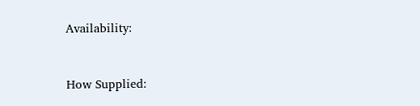Availability:


How Supplied: